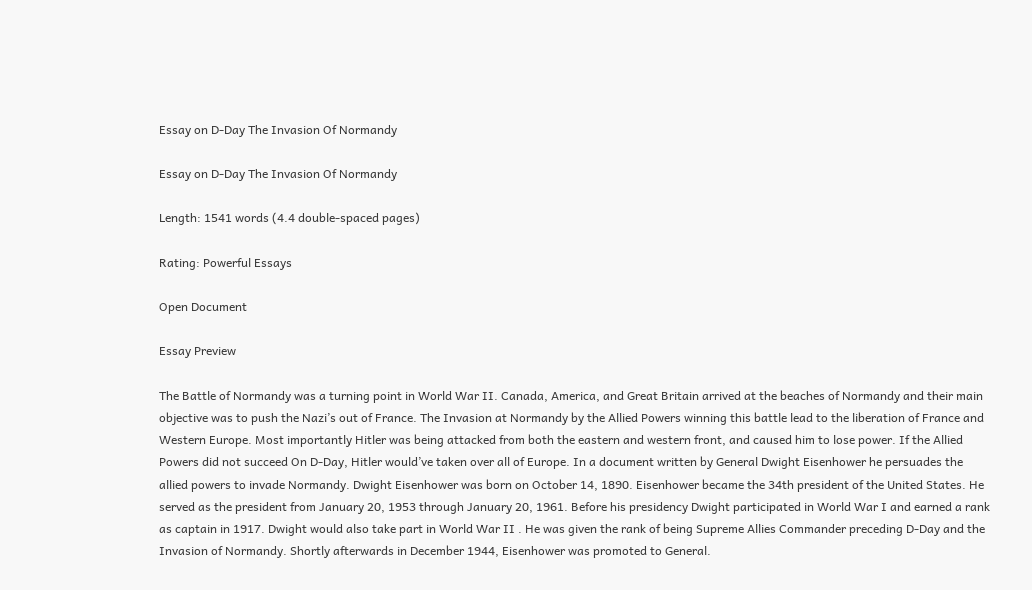Essay on D-Day The Invasion Of Normandy

Essay on D-Day The Invasion Of Normandy

Length: 1541 words (4.4 double-spaced pages)

Rating: Powerful Essays

Open Document

Essay Preview

The Battle of Normandy was a turning point in World War II. Canada, America, and Great Britain arrived at the beaches of Normandy and their main objective was to push the Nazi’s out of France. The Invasion at Normandy by the Allied Powers winning this battle lead to the liberation of France and Western Europe. Most importantly Hitler was being attacked from both the eastern and western front, and caused him to lose power. If the Allied Powers did not succeed On D-Day, Hitler would’ve taken over all of Europe. In a document written by General Dwight Eisenhower he persuades the allied powers to invade Normandy. Dwight Eisenhower was born on October 14, 1890. Eisenhower became the 34th president of the United States. He served as the president from January 20, 1953 through January 20, 1961. Before his presidency Dwight participated in World War I and earned a rank as captain in 1917. Dwight would also take part in World War II . He was given the rank of being Supreme Allies Commander preceding D-Day and the Invasion of Normandy. Shortly afterwards in December 1944, Eisenhower was promoted to General.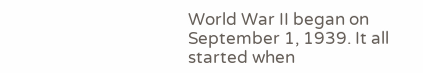World War II began on September 1, 1939. It all started when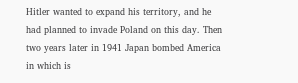Hitler wanted to expand his territory, and he had planned to invade Poland on this day. Then two years later in 1941 Japan bombed America in which is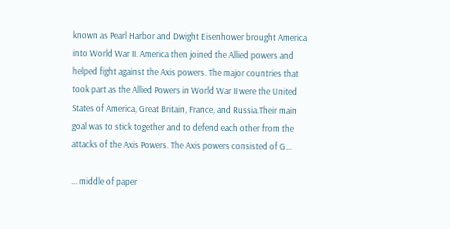known as Pearl Harbor and Dwight Eisenhower brought America into World War II. America then joined the Allied powers and helped fight against the Axis powers. The major countries that took part as the Allied Powers in World War II were the United States of America, Great Britain, France, and Russia.Their main goal was to stick together and to defend each other from the attacks of the Axis Powers. The Axis powers consisted of G...

... middle of paper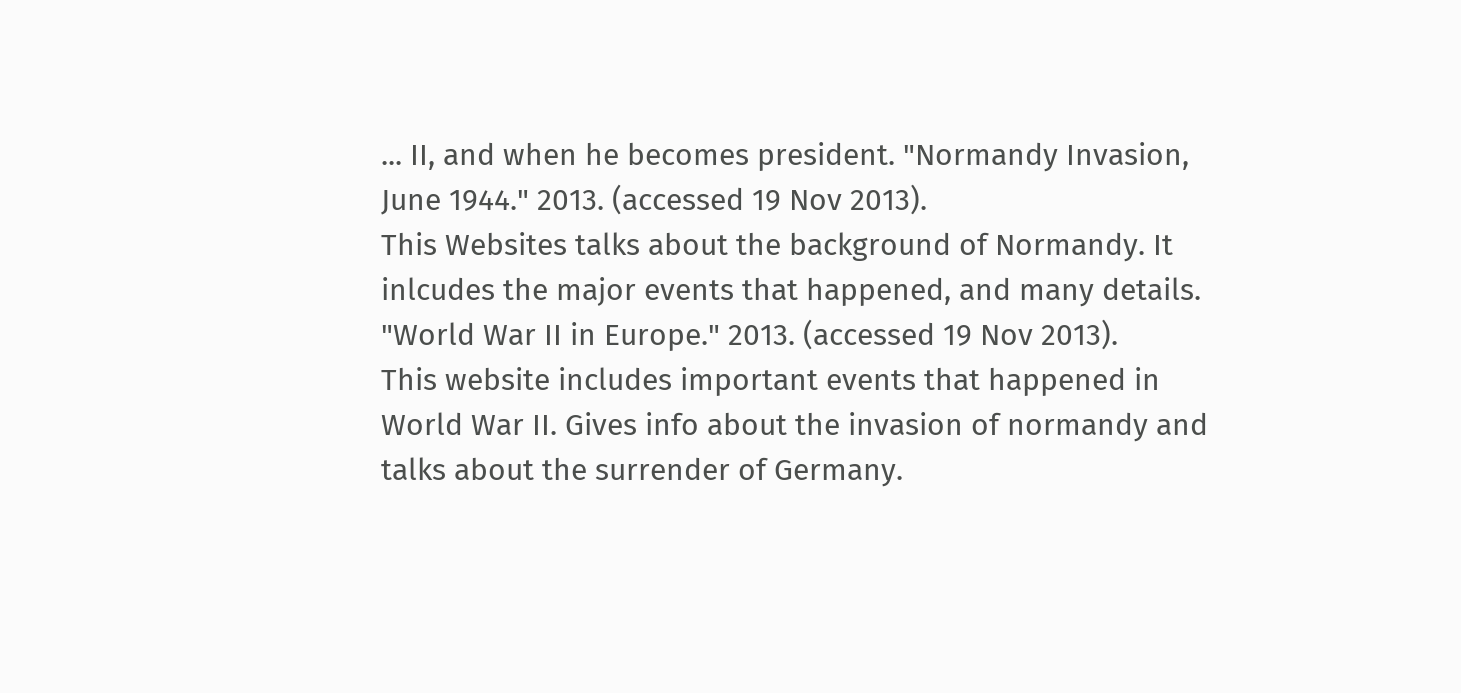... II, and when he becomes president. "Normandy Invasion, June 1944." 2013. (accessed 19 Nov 2013).
This Websites talks about the background of Normandy. It inlcudes the major events that happened, and many details. "World War II in Europe." 2013. (accessed 19 Nov 2013).
This website includes important events that happened in World War II. Gives info about the invasion of normandy and talks about the surrender of Germany.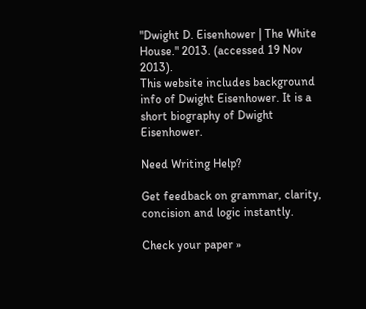"Dwight D. Eisenhower | The White House." 2013. (accessed 19 Nov 2013).
This website includes background info of Dwight Eisenhower. It is a short biography of Dwight Eisenhower.

Need Writing Help?

Get feedback on grammar, clarity, concision and logic instantly.

Check your paper »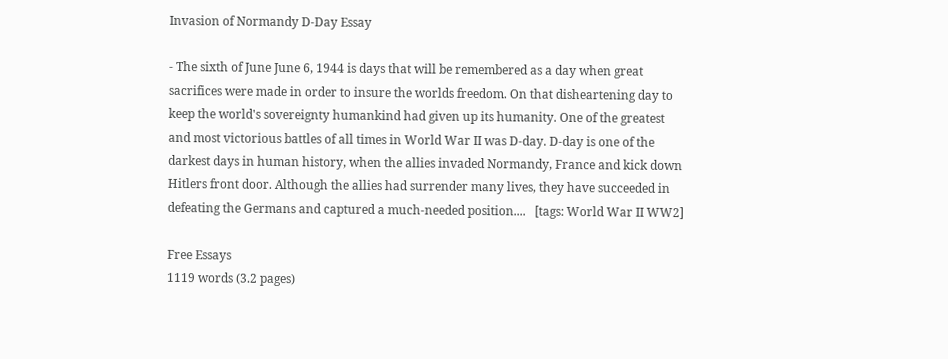Invasion of Normandy D-Day Essay

- The sixth of June June 6, 1944 is days that will be remembered as a day when great sacrifices were made in order to insure the worlds freedom. On that disheartening day to keep the world's sovereignty humankind had given up its humanity. One of the greatest and most victorious battles of all times in World War II was D-day. D-day is one of the darkest days in human history, when the allies invaded Normandy, France and kick down Hitlers front door. Although the allies had surrender many lives, they have succeeded in defeating the Germans and captured a much-needed position....   [tags: World War II WW2]

Free Essays
1119 words (3.2 pages)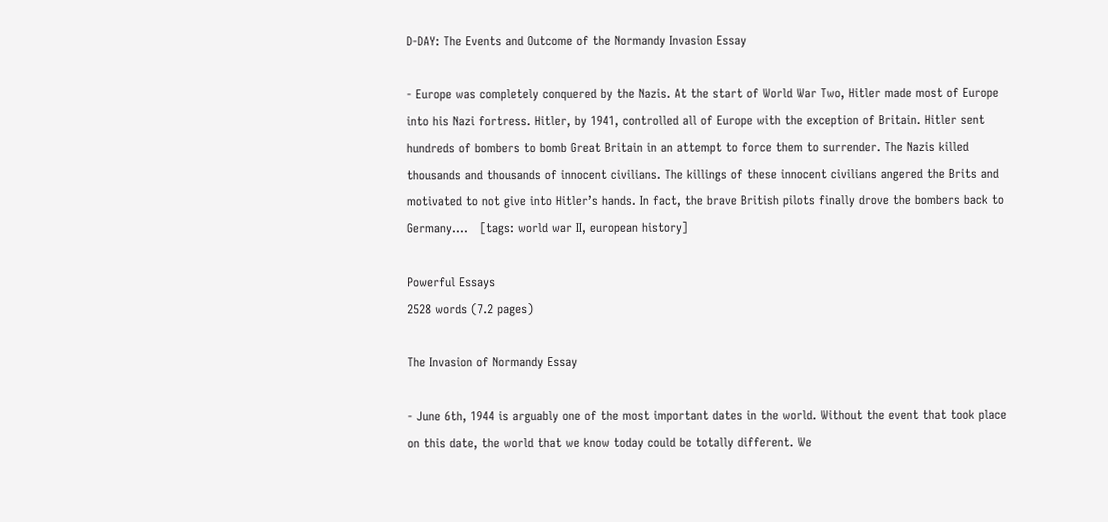D-DAY: The Events and Outcome of the Normandy Invasion Essay

- Europe was completely conquered by the Nazis. At the start of World War Two, Hitler made most of Europe into his Nazi fortress. Hitler, by 1941, controlled all of Europe with the exception of Britain. Hitler sent hundreds of bombers to bomb Great Britain in an attempt to force them to surrender. The Nazis killed thousands and thousands of innocent civilians. The killings of these innocent civilians angered the Brits and motivated to not give into Hitler’s hands. In fact, the brave British pilots finally drove the bombers back to Germany....   [tags: world war II, european history]

Powerful Essays
2528 words (7.2 pages)

The Invasion of Normandy Essay

- June 6th, 1944 is arguably one of the most important dates in the world. Without the event that took place on this date, the world that we know today could be totally different. We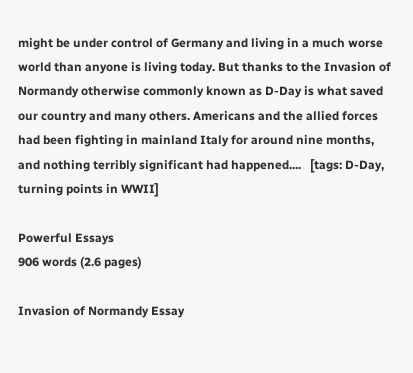might be under control of Germany and living in a much worse world than anyone is living today. But thanks to the Invasion of Normandy otherwise commonly known as D-Day is what saved our country and many others. Americans and the allied forces had been fighting in mainland Italy for around nine months, and nothing terribly significant had happened....   [tags: D-Day, turning points in WWII]

Powerful Essays
906 words (2.6 pages)

Invasion of Normandy Essay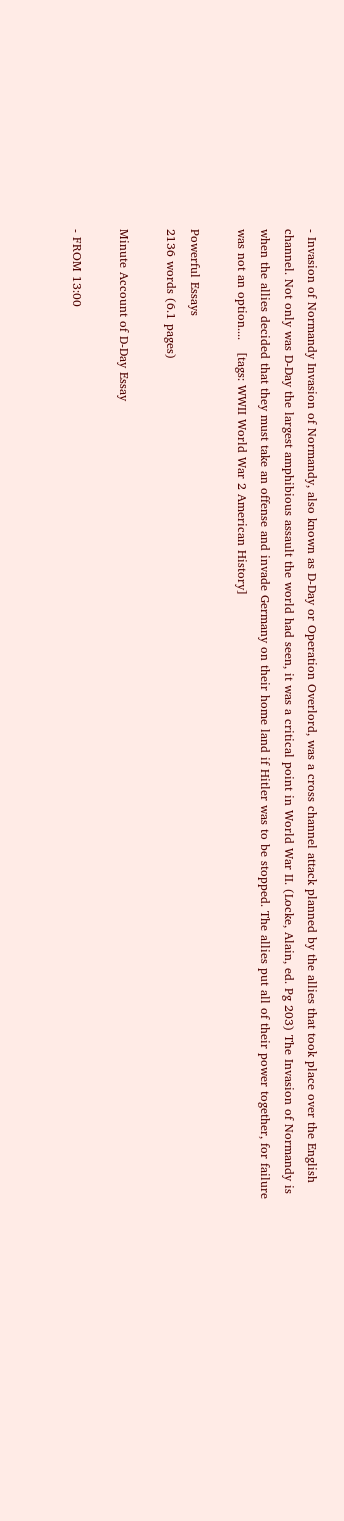- Invasion of Normandy Invasion of Normandy, also known as D-Day or Operation Overlord, was a cross channel attack planned by the allies that took place over the English channel. Not only was D-Day the largest amphibious assault the world had seen, it was a critical point in World War II. (Locke, Alain, ed. Pg 203) The Invasion of Normandy is when the allies decided that they must take an offense and invade Germany on their home land if Hitler was to be stopped. The allies put all of their power together, for failure was not an option....   [tags: WWII World War 2 American History]

Powerful Essays
2136 words (6.1 pages)

Minute Account of D-Day Essay

- FROM 13:00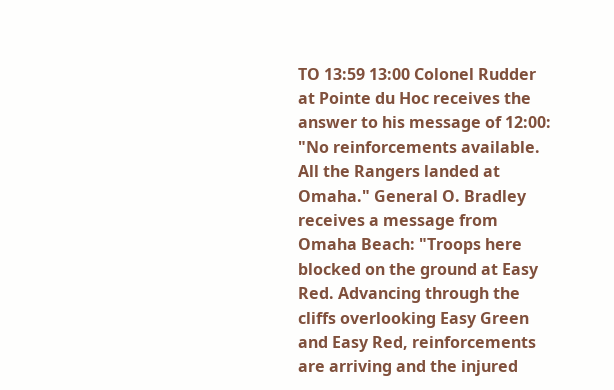TO 13:59 13:00 Colonel Rudder at Pointe du Hoc receives the answer to his message of 12:00: "No reinforcements available. All the Rangers landed at Omaha." General O. Bradley receives a message from Omaha Beach: "Troops here blocked on the ground at Easy Red. Advancing through the cliffs overlooking Easy Green and Easy Red, reinforcements are arriving and the injured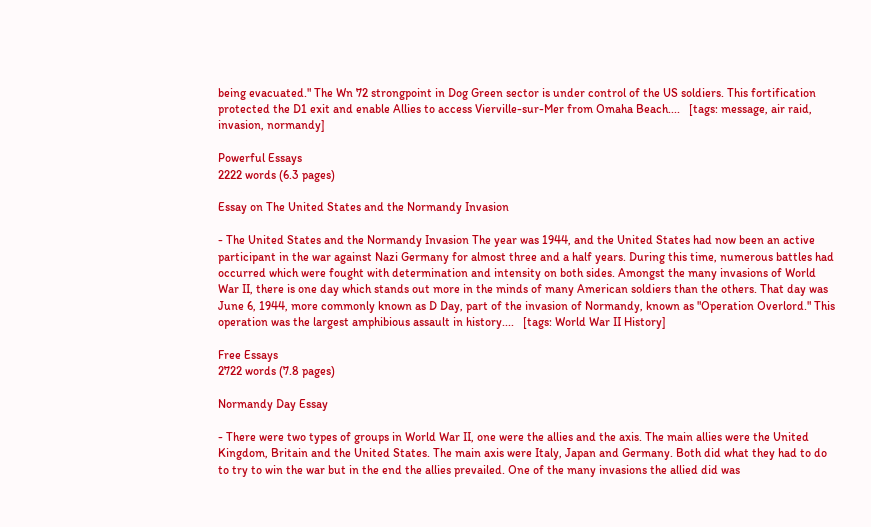being evacuated." The Wn 72 strongpoint in Dog Green sector is under control of the US soldiers. This fortification protected the D1 exit and enable Allies to access Vierville-sur-Mer from Omaha Beach....   [tags: message, air raid, invasion, normandy]

Powerful Essays
2222 words (6.3 pages)

Essay on The United States and the Normandy Invasion

- The United States and the Normandy Invasion The year was 1944, and the United States had now been an active participant in the war against Nazi Germany for almost three and a half years. During this time, numerous battles had occurred which were fought with determination and intensity on both sides. Amongst the many invasions of World War II, there is one day which stands out more in the minds of many American soldiers than the others. That day was June 6, 1944, more commonly known as D Day, part of the invasion of Normandy, known as "Operation Overlord." This operation was the largest amphibious assault in history....   [tags: World War II History]

Free Essays
2722 words (7.8 pages)

Normandy Day Essay

- There were two types of groups in World War II, one were the allies and the axis. The main allies were the United Kingdom, Britain and the United States. The main axis were Italy, Japan and Germany. Both did what they had to do to try to win the war but in the end the allies prevailed. One of the many invasions the allied did was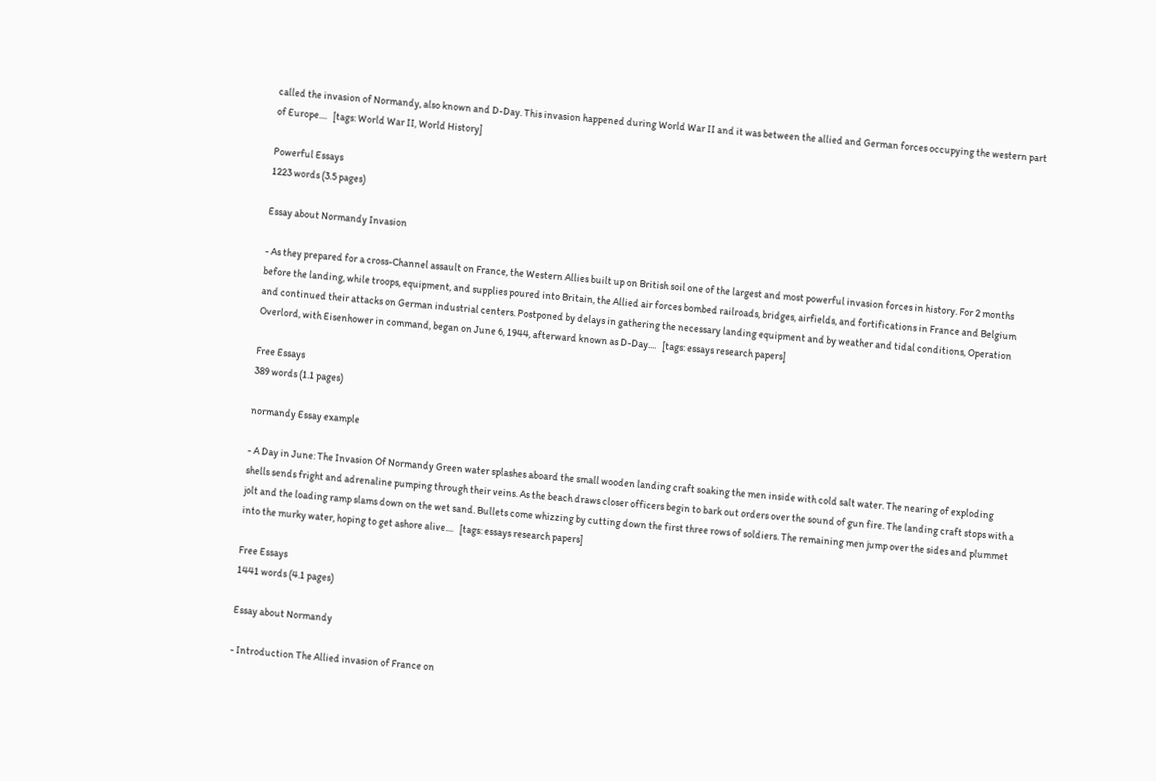called the invasion of Normandy, also known and D-Day. This invasion happened during World War II and it was between the allied and German forces occupying the western part of Europe....   [tags: World War II, World History]

Powerful Essays
1223 words (3.5 pages)

Essay about Normandy Invasion

- As they prepared for a cross-Channel assault on France, the Western Allies built up on British soil one of the largest and most powerful invasion forces in history. For 2 months before the landing, while troops, equipment, and supplies poured into Britain, the Allied air forces bombed railroads, bridges, airfields, and fortifications in France and Belgium and continued their attacks on German industrial centers. Postponed by delays in gathering the necessary landing equipment and by weather and tidal conditions, Operation Overlord, with Eisenhower in command, began on June 6, 1944, afterward known as D-Day....   [tags: essays research papers]

Free Essays
389 words (1.1 pages)

normandy Essay example

- A Day in June: The Invasion Of Normandy Green water splashes aboard the small wooden landing craft soaking the men inside with cold salt water. The nearing of exploding shells sends fright and adrenaline pumping through their veins. As the beach draws closer officers begin to bark out orders over the sound of gun fire. The landing craft stops with a jolt and the loading ramp slams down on the wet sand. Bullets come whizzing by cutting down the first three rows of soldiers. The remaining men jump over the sides and plummet into the murky water, hoping to get ashore alive....   [tags: essays research papers]

Free Essays
1441 words (4.1 pages)

Essay about Normandy

- Introduction The Allied invasion of France on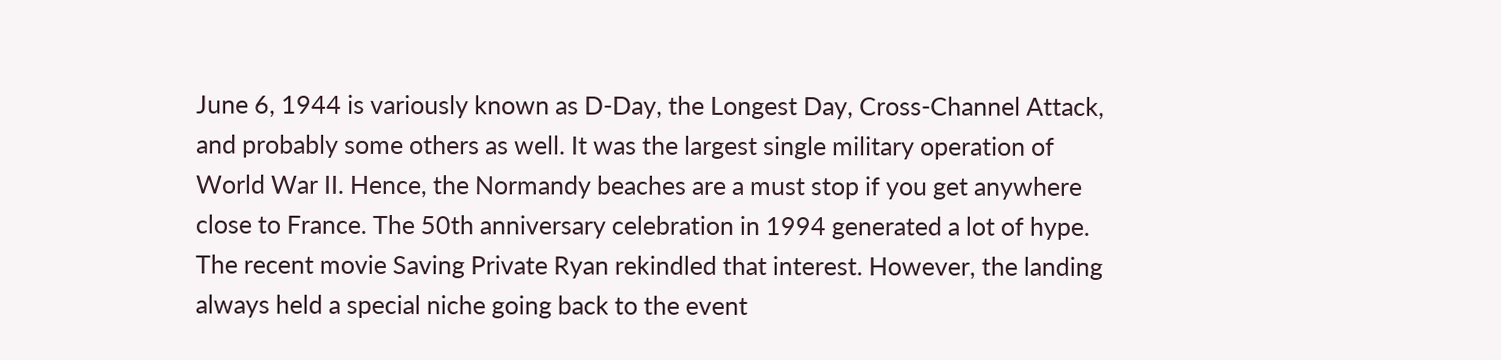June 6, 1944 is variously known as D-Day, the Longest Day, Cross-Channel Attack, and probably some others as well. It was the largest single military operation of World War II. Hence, the Normandy beaches are a must stop if you get anywhere close to France. The 50th anniversary celebration in 1994 generated a lot of hype. The recent movie Saving Private Ryan rekindled that interest. However, the landing always held a special niche going back to the event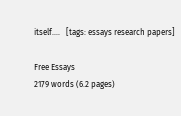itself....   [tags: essays research papers]

Free Essays
2179 words (6.2 pages)